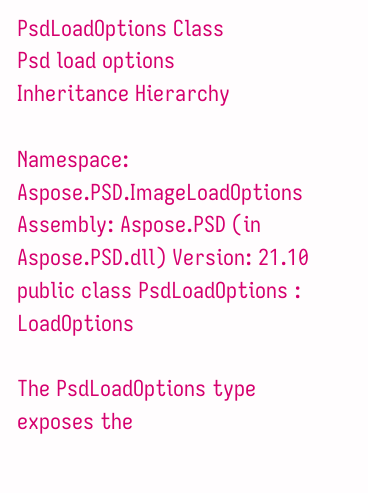PsdLoadOptions Class
Psd load options
Inheritance Hierarchy

Namespace: Aspose.PSD.ImageLoadOptions
Assembly: Aspose.PSD (in Aspose.PSD.dll) Version: 21.10
public class PsdLoadOptions : LoadOptions

The PsdLoadOptions type exposes the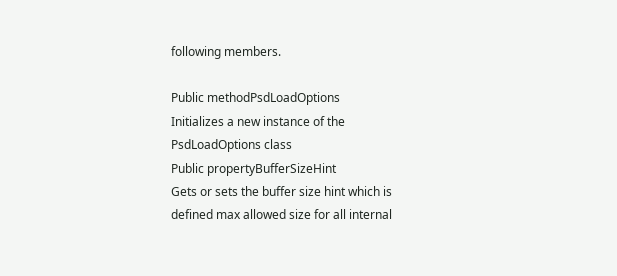following members.

Public methodPsdLoadOptions
Initializes a new instance of the PsdLoadOptions class
Public propertyBufferSizeHint
Gets or sets the buffer size hint which is defined max allowed size for all internal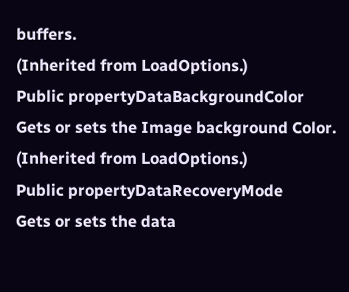buffers.
(Inherited from LoadOptions.)
Public propertyDataBackgroundColor
Gets or sets the Image background Color.
(Inherited from LoadOptions.)
Public propertyDataRecoveryMode
Gets or sets the data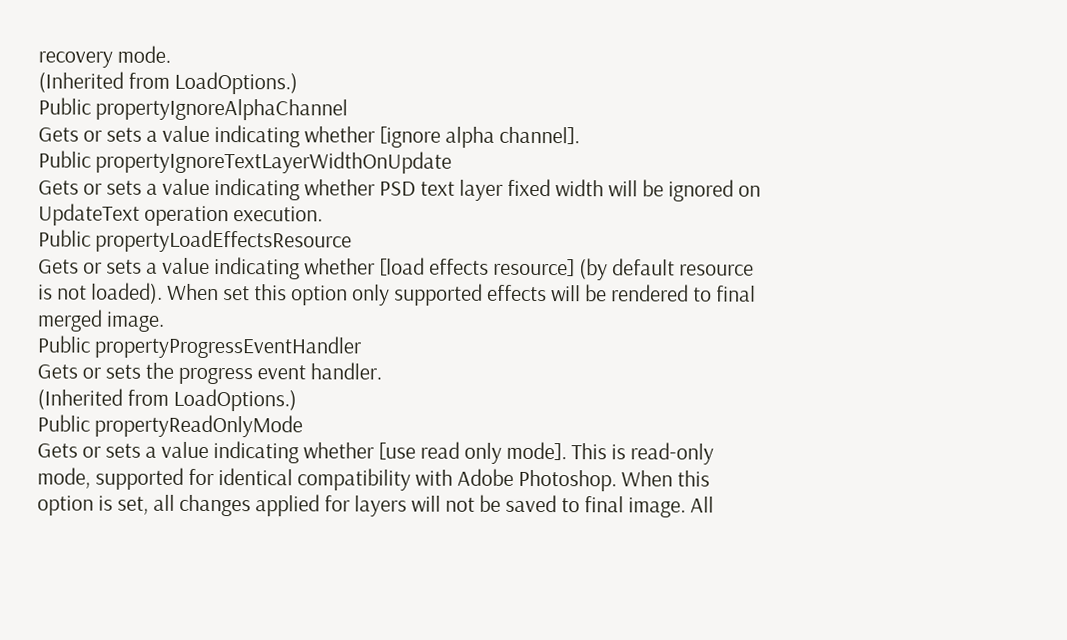recovery mode.
(Inherited from LoadOptions.)
Public propertyIgnoreAlphaChannel
Gets or sets a value indicating whether [ignore alpha channel].
Public propertyIgnoreTextLayerWidthOnUpdate
Gets or sets a value indicating whether PSD text layer fixed width will be ignored on UpdateText operation execution.
Public propertyLoadEffectsResource
Gets or sets a value indicating whether [load effects resource] (by default resource is not loaded). When set this option only supported effects will be rendered to final merged image.
Public propertyProgressEventHandler
Gets or sets the progress event handler.
(Inherited from LoadOptions.)
Public propertyReadOnlyMode
Gets or sets a value indicating whether [use read only mode]. This is read-only mode, supported for identical compatibility with Adobe Photoshop. When this option is set, all changes applied for layers will not be saved to final image. All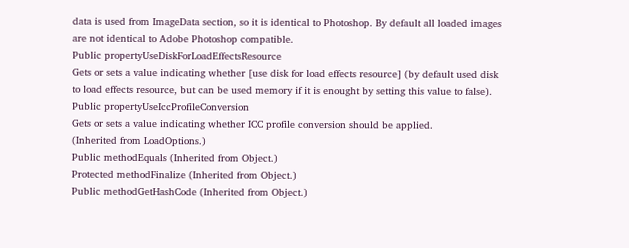data is used from ImageData section, so it is identical to Photoshop. By default all loaded images are not identical to Adobe Photoshop compatible.
Public propertyUseDiskForLoadEffectsResource
Gets or sets a value indicating whether [use disk for load effects resource] (by default used disk to load effects resource, but can be used memory if it is enought by setting this value to false).
Public propertyUseIccProfileConversion
Gets or sets a value indicating whether ICC profile conversion should be applied.
(Inherited from LoadOptions.)
Public methodEquals (Inherited from Object.)
Protected methodFinalize (Inherited from Object.)
Public methodGetHashCode (Inherited from Object.)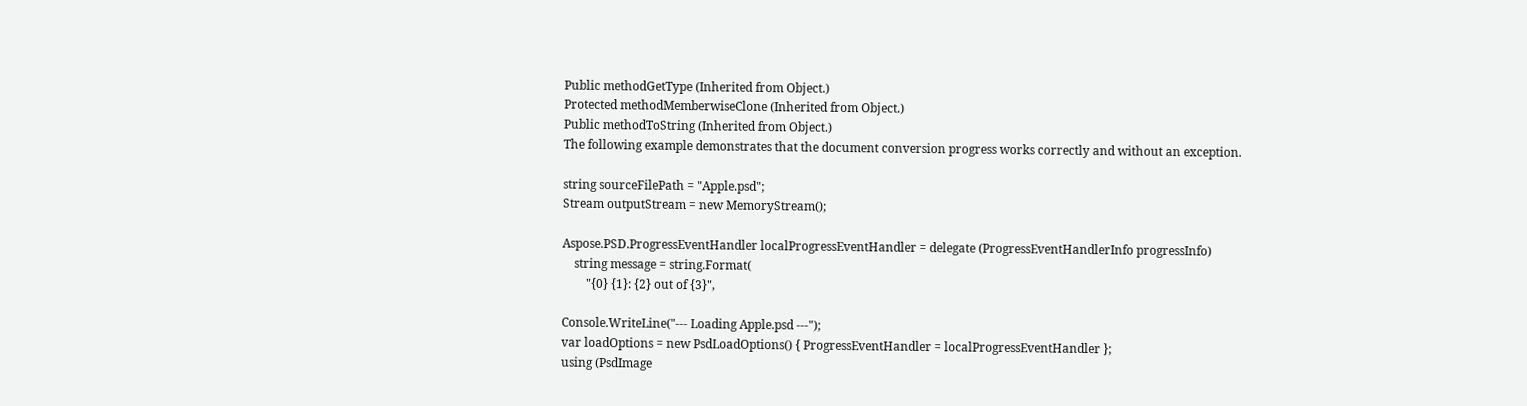Public methodGetType (Inherited from Object.)
Protected methodMemberwiseClone (Inherited from Object.)
Public methodToString (Inherited from Object.)
The following example demonstrates that the document conversion progress works correctly and without an exception.

string sourceFilePath = "Apple.psd";
Stream outputStream = new MemoryStream();

Aspose.PSD.ProgressEventHandler localProgressEventHandler = delegate (ProgressEventHandlerInfo progressInfo)
    string message = string.Format(
        "{0} {1}: {2} out of {3}",

Console.WriteLine("--- Loading Apple.psd ---");
var loadOptions = new PsdLoadOptions() { ProgressEventHandler = localProgressEventHandler };
using (PsdImage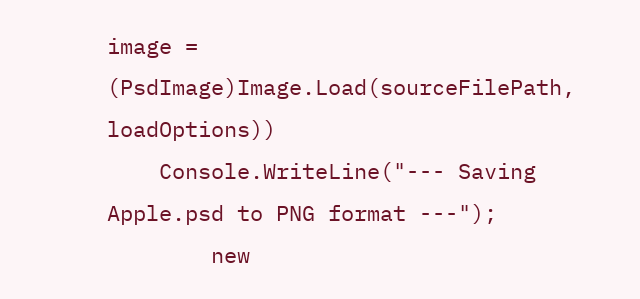image = (PsdImage)Image.Load(sourceFilePath, loadOptions))
    Console.WriteLine("--- Saving Apple.psd to PNG format ---");
        new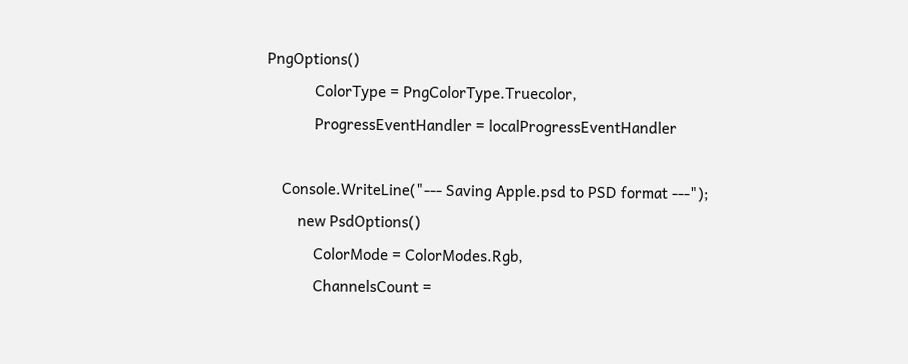PngOptions()
            ColorType = PngColorType.Truecolor,
            ProgressEventHandler = localProgressEventHandler

    Console.WriteLine("--- Saving Apple.psd to PSD format ---");
        new PsdOptions()
            ColorMode = ColorModes.Rgb,
            ChannelsCount =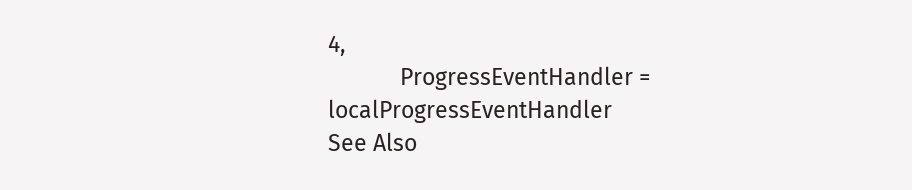4,
            ProgressEventHandler = localProgressEventHandler
See Also